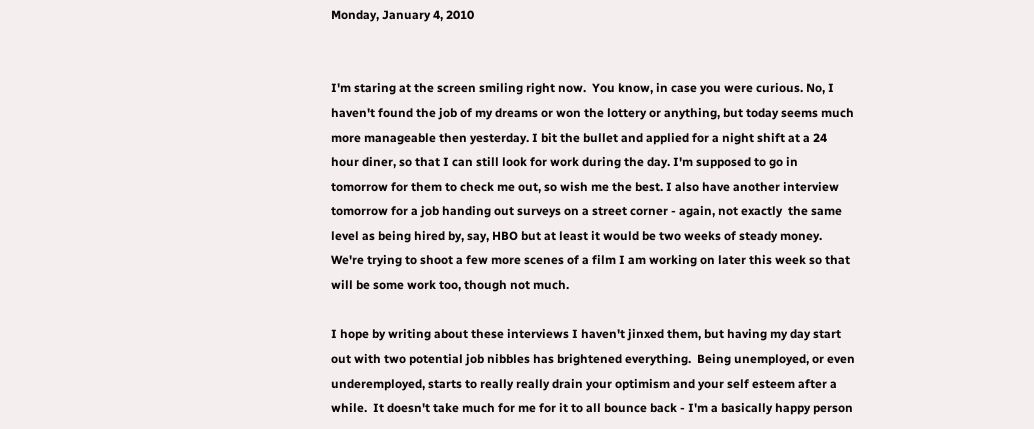Monday, January 4, 2010


I'm staring at the screen smiling right now.  You know, in case you were curious. No, I haven't found the job of my dreams or won the lottery or anything, but today seems much more manageable then yesterday. I bit the bullet and applied for a night shift at a 24 hour diner, so that I can still look for work during the day. I'm supposed to go in tomorrow for them to check me out, so wish me the best. I also have another interview tomorrow for a job handing out surveys on a street corner - again, not exactly  the same level as being hired by, say, HBO but at least it would be two weeks of steady money.  We're trying to shoot a few more scenes of a film I am working on later this week so that will be some work too, though not much.

I hope by writing about these interviews I haven't jinxed them, but having my day start out with two potential job nibbles has brightened everything.  Being unemployed, or even underemployed, starts to really really drain your optimism and your self esteem after a while.  It doesn't take much for me for it to all bounce back - I'm a basically happy person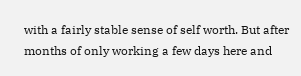with a fairly stable sense of self worth. But after months of only working a few days here and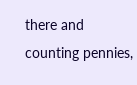there and counting pennies,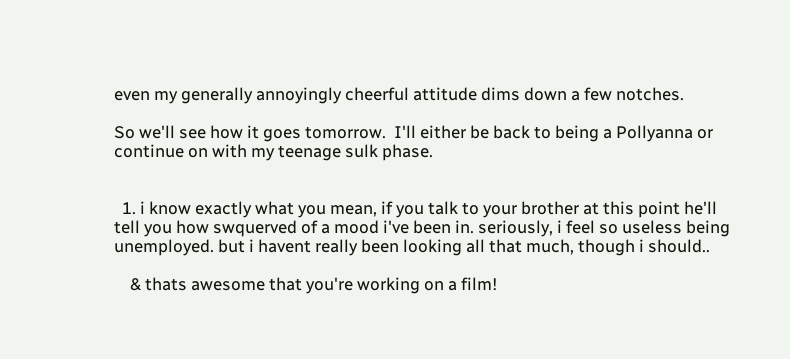even my generally annoyingly cheerful attitude dims down a few notches.

So we'll see how it goes tomorrow.  I'll either be back to being a Pollyanna or continue on with my teenage sulk phase.


  1. i know exactly what you mean, if you talk to your brother at this point he'll tell you how swquerved of a mood i've been in. seriously, i feel so useless being unemployed. but i havent really been looking all that much, though i should..

    & thats awesome that you're working on a film!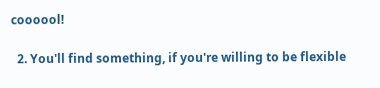coooool!

  2. You'll find something, if you're willing to be flexible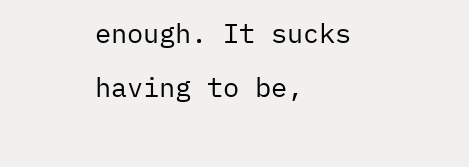enough. It sucks having to be,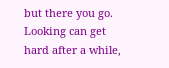but there you go. Looking can get hard after a while,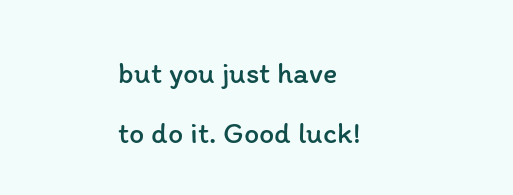but you just have to do it. Good luck!